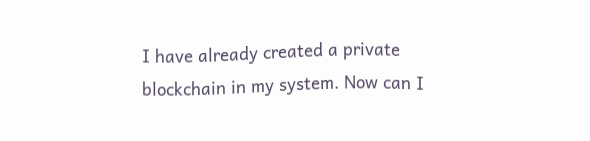I have already created a private blockchain in my system. Now can I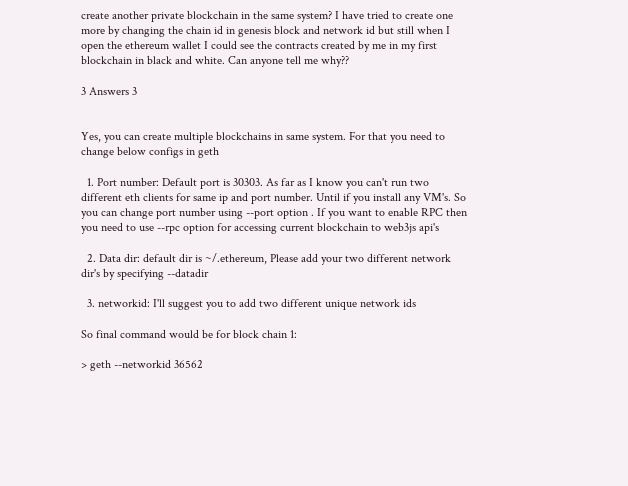create another private blockchain in the same system? I have tried to create one more by changing the chain id in genesis block and network id but still when I open the ethereum wallet I could see the contracts created by me in my first blockchain in black and white. Can anyone tell me why??

3 Answers 3


Yes, you can create multiple blockchains in same system. For that you need to change below configs in geth

  1. Port number: Default port is 30303. As far as I know you can't run two different eth clients for same ip and port number. Until if you install any VM's. So you can change port number using --port option . If you want to enable RPC then you need to use --rpc option for accessing current blockchain to web3js api's

  2. Data dir: default dir is ~/.ethereum, Please add your two different network dir's by specifying --datadir

  3. networkid: I'll suggest you to add two different unique network ids

So final command would be for block chain 1:

> geth --networkid 36562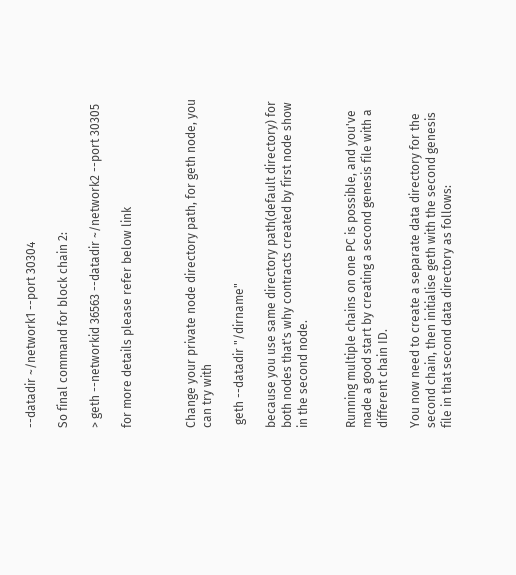--datadir ~/network1 --port 30304

So final command for block chain 2:

> geth --networkid 36563 --datadir ~/network2 --port 30305

for more details please refer below link



Change your private node directory path, for geth node, you can try with

 geth --datadir "/dirname"

because you use same directory path(default directory) for both nodes that's why contracts created by first node show in the second node.


Running multiple chains on one PC is possible, and you've made a good start by creating a second genesis file with a different chain ID.

You now need to create a separate data directory for the second chain, then initialise geth with the second genesis file in that second data directory as follows: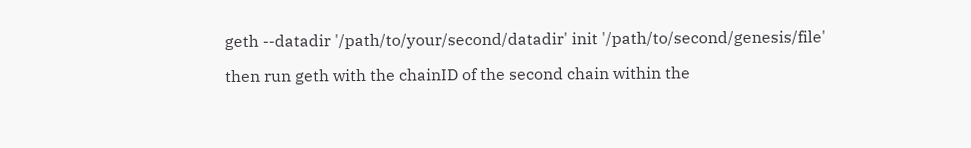geth --datadir '/path/to/your/second/datadir' init '/path/to/second/genesis/file'

then run geth with the chainID of the second chain within the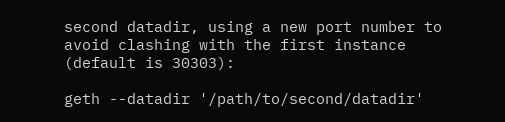second datadir, using a new port number to avoid clashing with the first instance (default is 30303):

geth --datadir '/path/to/second/datadir'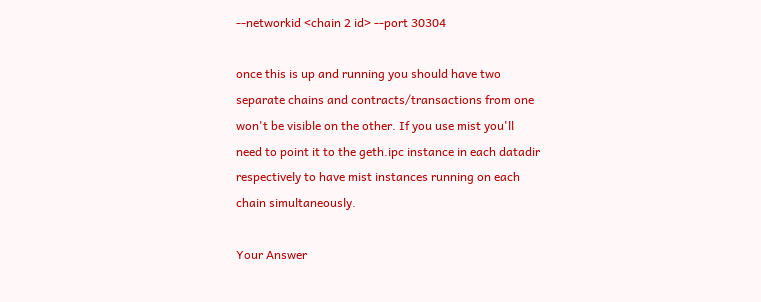--networkid <chain 2 id> --port 30304

once this is up and running you should have two separate chains and contracts/transactions from one won't be visible on the other. If you use mist you'll need to point it to the geth.ipc instance in each datadir respectively to have mist instances running on each chain simultaneously.

Your Answer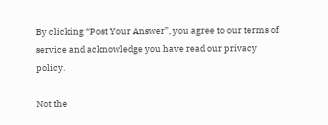By clicking “Post Your Answer”, you agree to our terms of service and acknowledge you have read our privacy policy.

Not the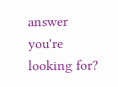answer you're looking for?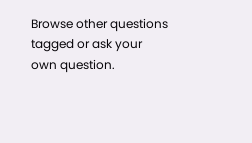Browse other questions tagged or ask your own question.